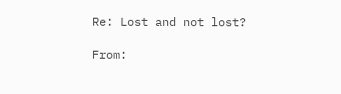Re: Lost and not lost?

From: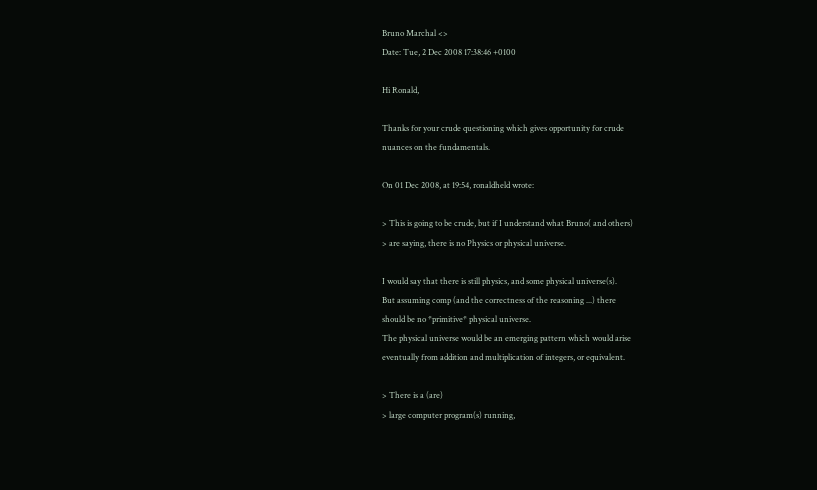Bruno Marchal <>
Date: Tue, 2 Dec 2008 17:38:46 +0100

Hi Ronald,

Thanks for your crude questioning which gives opportunity for crude
nuances on the fundamentals.

On 01 Dec 2008, at 19:54, ronaldheld wrote:

> This is going to be crude, but if I understand what Bruno( and others)
> are saying, there is no Physics or physical universe.

I would say that there is still physics, and some physical universe(s).
But assuming comp (and the correctness of the reasoning ...) there
should be no *primitive* physical universe.
The physical universe would be an emerging pattern which would arise
eventually from addition and multiplication of integers, or equivalent.

> There is a (are)
> large computer program(s) running,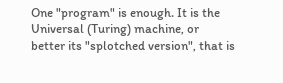One "program" is enough. It is the Universal (Turing) machine, or
better its "splotched version", that is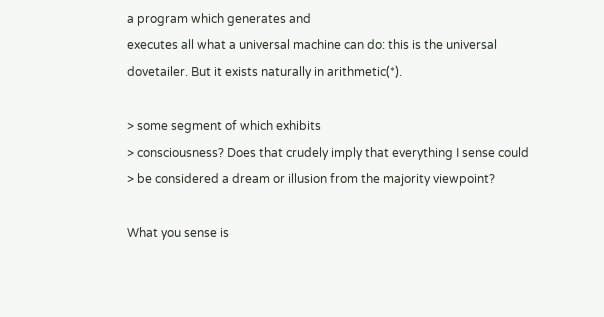a program which generates and
executes all what a universal machine can do: this is the universal
dovetailer. But it exists naturally in arithmetic(*).

> some segment of which exhibits
> consciousness? Does that crudely imply that everything I sense could
> be considered a dream or illusion from the majority viewpoint?

What you sense is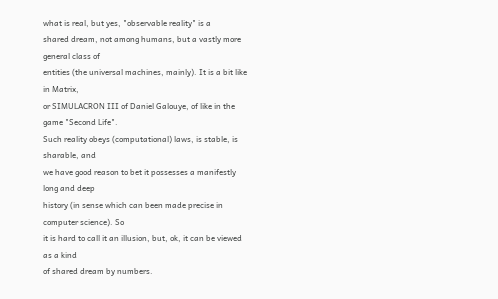what is real, but yes, "observable reality" is a
shared dream, not among humans, but a vastly more general class of
entities (the universal machines, mainly). It is a bit like in Matrix,
or SIMULACRON III of Daniel Galouye, of like in the game "Second Life".
Such reality obeys (computational) laws, is stable, is sharable, and
we have good reason to bet it possesses a manifestly long and deep
history (in sense which can been made precise in computer science). So
it is hard to call it an illusion, but, ok, it can be viewed as a kind
of shared dream by numbers.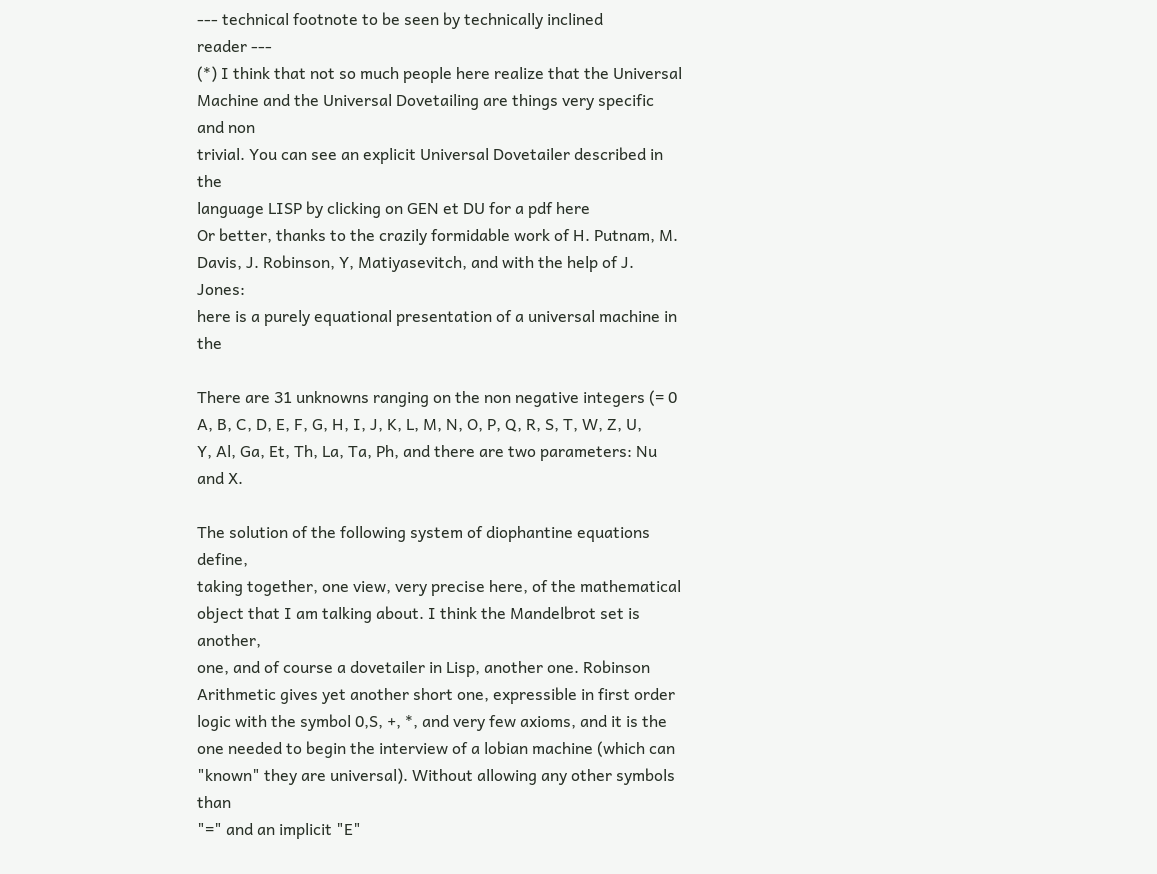--- technical footnote to be seen by technically inclined
reader ---
(*) I think that not so much people here realize that the Universal
Machine and the Universal Dovetailing are things very specific and non
trivial. You can see an explicit Universal Dovetailer described in the
language LISP by clicking on GEN et DU for a pdf here
Or better, thanks to the crazily formidable work of H. Putnam, M.
Davis, J. Robinson, Y, Matiyasevitch, and with the help of J. Jones:
here is a purely equational presentation of a universal machine in the

There are 31 unknowns ranging on the non negative integers (= 0
A, B, C, D, E, F, G, H, I, J, K, L, M, N, O, P, Q, R, S, T, W, Z, U,
Y, Al, Ga, Et, Th, La, Ta, Ph, and there are two parameters: Nu and X.

The solution of the following system of diophantine equations define,
taking together, one view, very precise here, of the mathematical
object that I am talking about. I think the Mandelbrot set is another,
one, and of course a dovetailer in Lisp, another one. Robinson
Arithmetic gives yet another short one, expressible in first order
logic with the symbol 0,S, +, *, and very few axioms, and it is the
one needed to begin the interview of a lobian machine (which can
"known" they are universal). Without allowing any other symbols than
"=" and an implicit "E"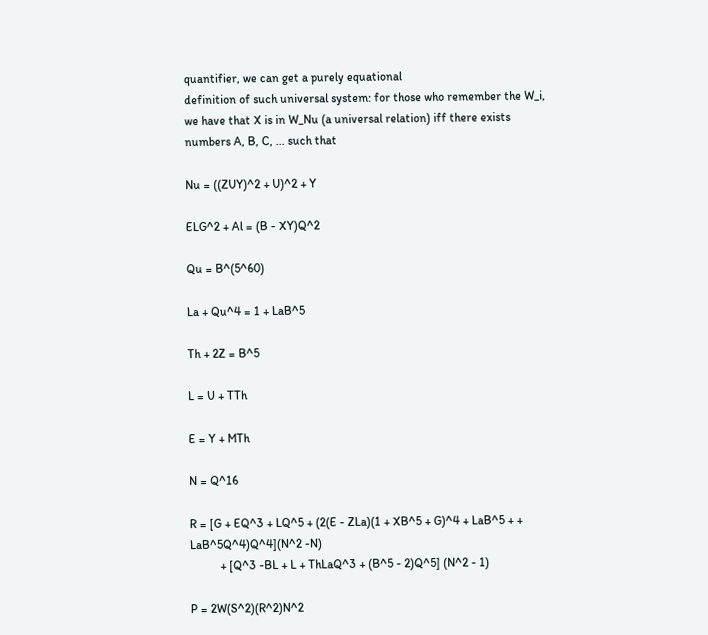quantifier, we can get a purely equational
definition of such universal system: for those who remember the W_i,
we have that X is in W_Nu (a universal relation) iff there exists
numbers A, B, C, ... such that

Nu = ((ZUY)^2 + U)^2 + Y

ELG^2 + Al = (B - XY)Q^2

Qu = B^(5^60)

La + Qu^4 = 1 + LaB^5

Th + 2Z = B^5

L = U + TTh

E = Y + MTh

N = Q^16

R = [G + EQ^3 + LQ^5 + (2(E - ZLa)(1 + XB^5 + G)^4 + LaB^5 + +
LaB^5Q^4)Q^4](N^2 -N)
          + [Q^3 -BL + L + ThLaQ^3 + (B^5 - 2)Q^5] (N^2 - 1)

P = 2W(S^2)(R^2)N^2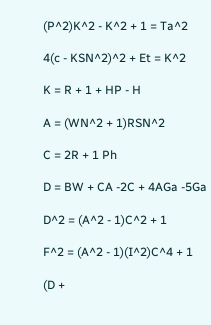(P^2)K^2 - K^2 + 1 = Ta^2

4(c - KSN^2)^2 + Et = K^2

K = R + 1 + HP - H

A = (WN^2 + 1)RSN^2

C = 2R + 1 Ph

D = BW + CA -2C + 4AGa -5Ga

D^2 = (A^2 - 1)C^2 + 1

F^2 = (A^2 - 1)(I^2)C^4 + 1

(D +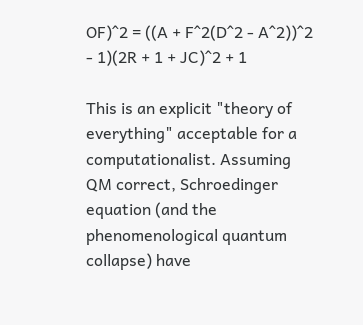OF)^2 = ((A + F^2(D^2 - A^2))^2 - 1)(2R + 1 + JC)^2 + 1

This is an explicit "theory of everything" acceptable for a
computationalist. Assuming QM correct, Schroedinger equation (and the
phenomenological quantum collapse) have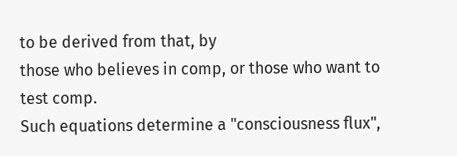to be derived from that, by
those who believes in comp, or those who want to test comp.
Such equations determine a "consciousness flux",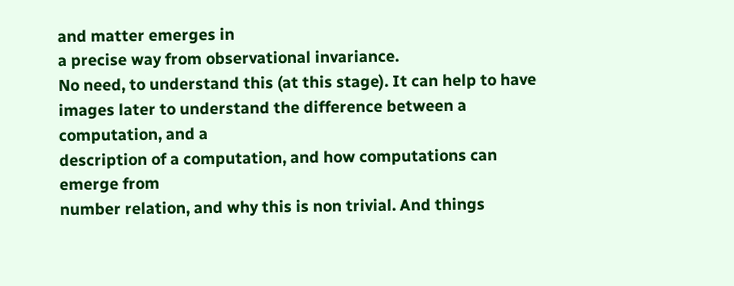and matter emerges in
a precise way from observational invariance.
No need, to understand this (at this stage). It can help to have
images later to understand the difference between a computation, and a
description of a computation, and how computations can emerge from
number relation, and why this is non trivial. And things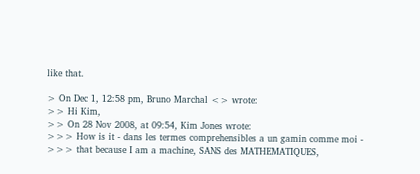like that.

> On Dec 1, 12:58 pm, Bruno Marchal <> wrote:
>> Hi Kim,
>> On 28 Nov 2008, at 09:54, Kim Jones wrote:
>>> How is it - dans les termes comprehensibles a un gamin comme moi -
>>> that because I am a machine, SANS des MATHEMATIQUES,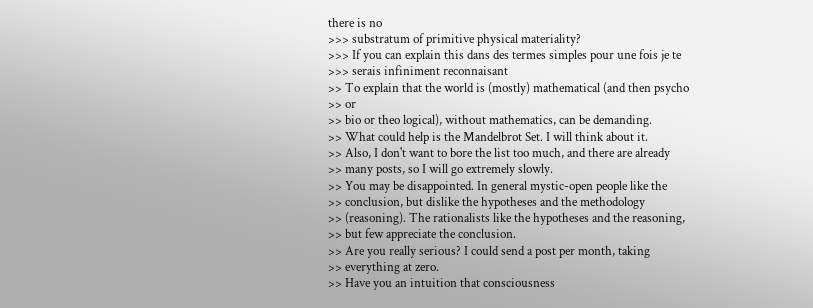there is no
>>> substratum of primitive physical materiality?
>>> If you can explain this dans des termes simples pour une fois je te
>>> serais infiniment reconnaisant
>> To explain that the world is (mostly) mathematical (and then psycho
>> or
>> bio or theo logical), without mathematics, can be demanding.
>> What could help is the Mandelbrot Set. I will think about it.
>> Also, I don't want to bore the list too much, and there are already
>> many posts, so I will go extremely slowly.
>> You may be disappointed. In general mystic-open people like the
>> conclusion, but dislike the hypotheses and the methodology
>> (reasoning). The rationalists like the hypotheses and the reasoning,
>> but few appreciate the conclusion.
>> Are you really serious? I could send a post per month, taking
>> everything at zero.
>> Have you an intuition that consciousness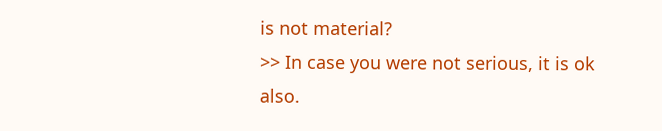is not material?
>> In case you were not serious, it is ok also.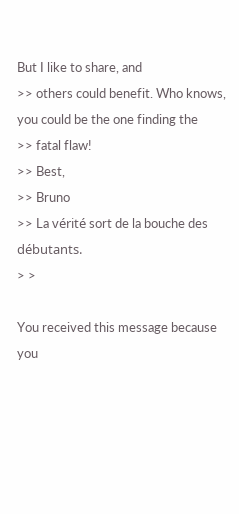But I like to share, and
>> others could benefit. Who knows, you could be the one finding the
>> fatal flaw!
>> Best,
>> Bruno
>> La vérité sort de la bouche des débutants.
> >

You received this message because you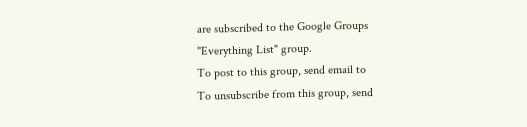are subscribed to the Google Groups "Everything List" group.
To post to this group, send email to
To unsubscribe from this group, send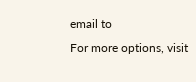email to
For more options, visit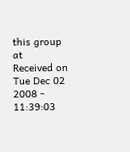this group at
Received on Tue Dec 02 2008 - 11:39:03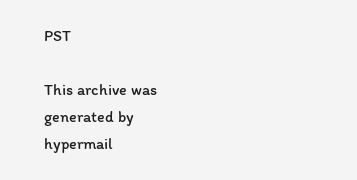PST

This archive was generated by hypermail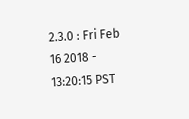2.3.0 : Fri Feb 16 2018 - 13:20:15 PST